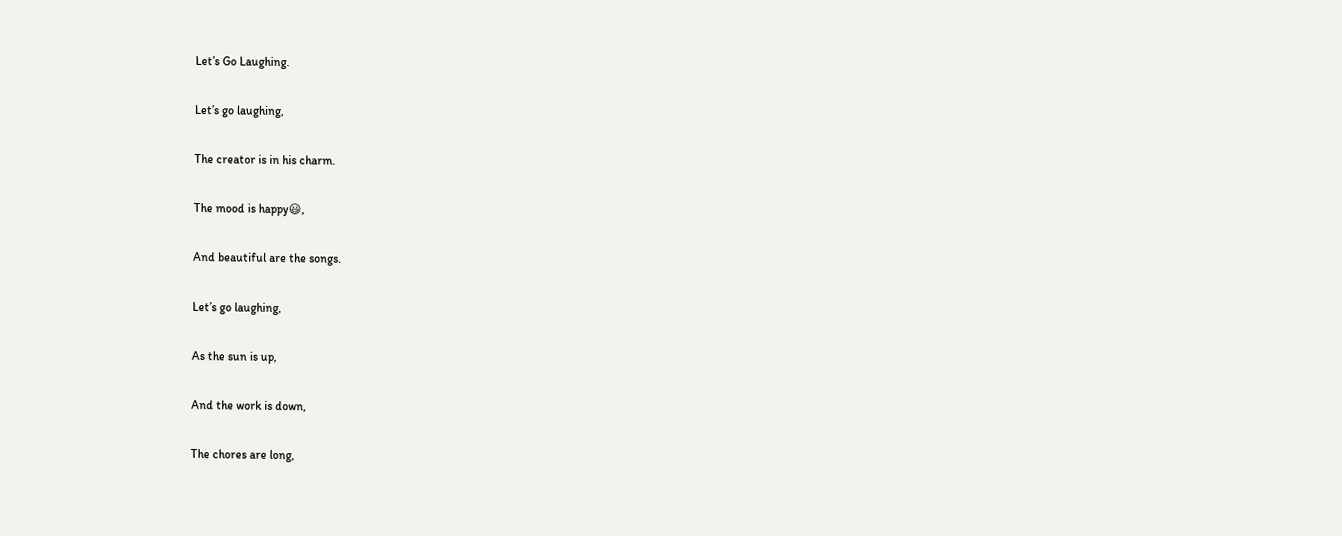Let’s Go Laughing.

Let’s go laughing,

The creator is in his charm.

The mood is happy😃,

And beautiful are the songs.

Let’s go laughing,

As the sun is up,

And the work is down,

The chores are long,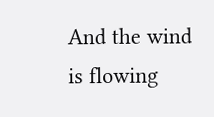And the wind is flowing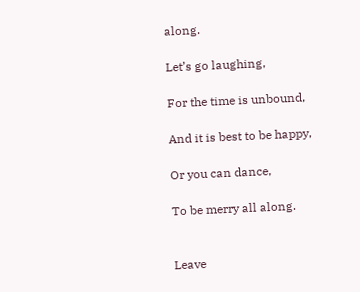along.

Let’s go laughing,

For the time is unbound,

And it is best to be happy,

Or you can dance,

To be merry all along.


Leave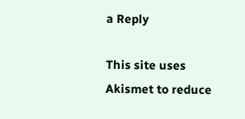a Reply

This site uses Akismet to reduce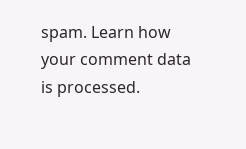spam. Learn how your comment data is processed.